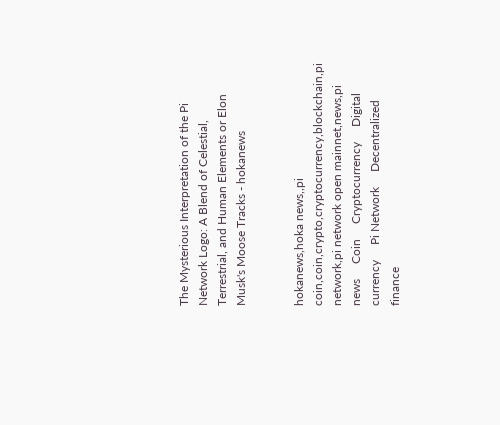The Mysterious Interpretation of the Pi Network Logo: A Blend of Celestial, Terrestrial, and Human Elements or Elon Musk's Moose Tracks - hokanews


hokanews,hoka news,,pi coin,coin,crypto,cryptocurrency,blockchain,pi network,pi network open mainnet,news,pi news     Coin     Cryptocurrency     Digital currency     Pi Network     Decentralized finance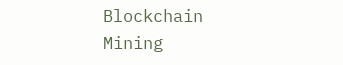Blockchain     Mining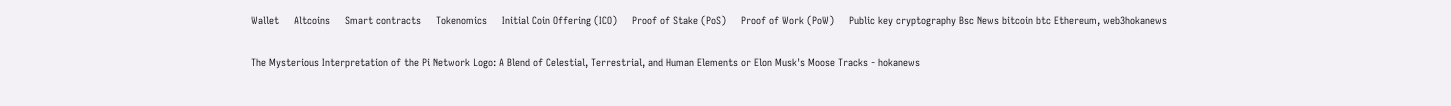Wallet     Altcoins     Smart contracts     Tokenomics     Initial Coin Offering (ICO)     Proof of Stake (PoS)     Proof of Work (PoW)     Public key cryptography Bsc News bitcoin btc Ethereum, web3hokanews

The Mysterious Interpretation of the Pi Network Logo: A Blend of Celestial, Terrestrial, and Human Elements or Elon Musk's Moose Tracks - hokanews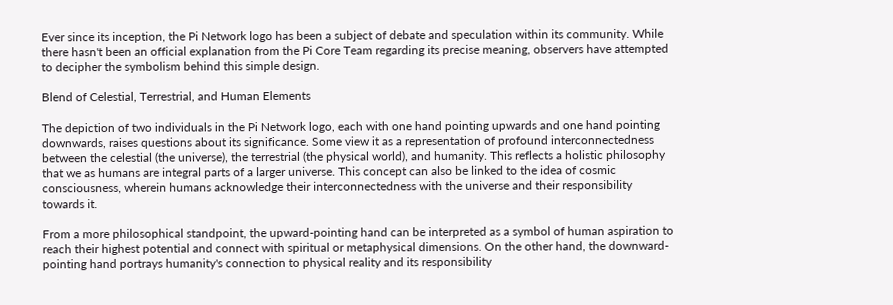Ever since its inception, the Pi Network logo has been a subject of debate and speculation within its community. While there hasn't been an official explanation from the Pi Core Team regarding its precise meaning, observers have attempted to decipher the symbolism behind this simple design.

Blend of Celestial, Terrestrial, and Human Elements

The depiction of two individuals in the Pi Network logo, each with one hand pointing upwards and one hand pointing downwards, raises questions about its significance. Some view it as a representation of profound interconnectedness between the celestial (the universe), the terrestrial (the physical world), and humanity. This reflects a holistic philosophy that we as humans are integral parts of a larger universe. This concept can also be linked to the idea of cosmic consciousness, wherein humans acknowledge their interconnectedness with the universe and their responsibility towards it.

From a more philosophical standpoint, the upward-pointing hand can be interpreted as a symbol of human aspiration to reach their highest potential and connect with spiritual or metaphysical dimensions. On the other hand, the downward-pointing hand portrays humanity's connection to physical reality and its responsibility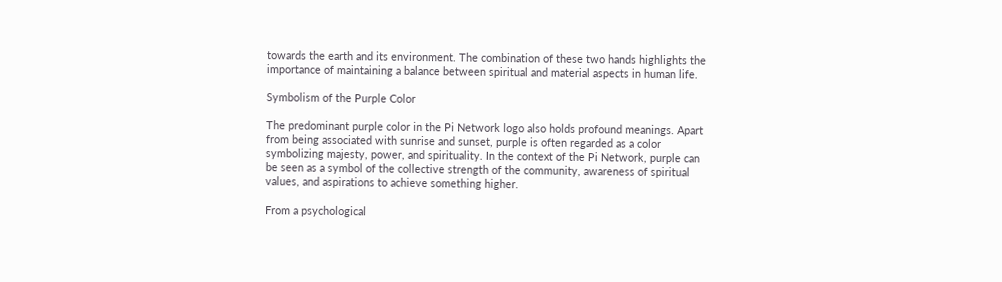towards the earth and its environment. The combination of these two hands highlights the importance of maintaining a balance between spiritual and material aspects in human life.

Symbolism of the Purple Color

The predominant purple color in the Pi Network logo also holds profound meanings. Apart from being associated with sunrise and sunset, purple is often regarded as a color symbolizing majesty, power, and spirituality. In the context of the Pi Network, purple can be seen as a symbol of the collective strength of the community, awareness of spiritual values, and aspirations to achieve something higher.

From a psychological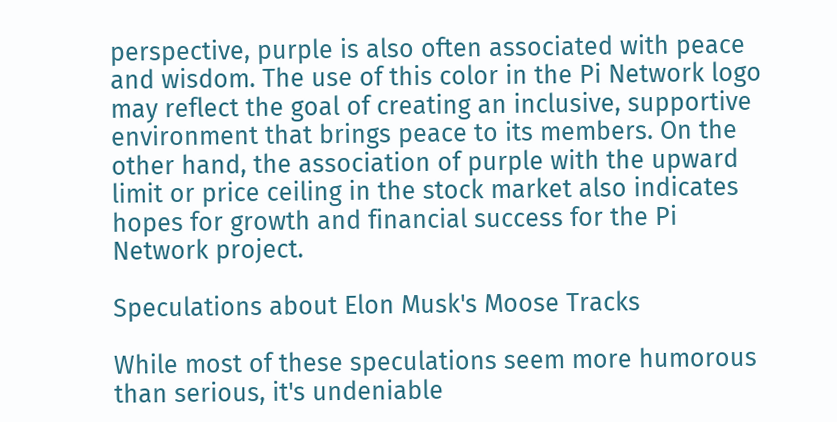perspective, purple is also often associated with peace and wisdom. The use of this color in the Pi Network logo may reflect the goal of creating an inclusive, supportive environment that brings peace to its members. On the other hand, the association of purple with the upward limit or price ceiling in the stock market also indicates hopes for growth and financial success for the Pi Network project.

Speculations about Elon Musk's Moose Tracks

While most of these speculations seem more humorous than serious, it's undeniable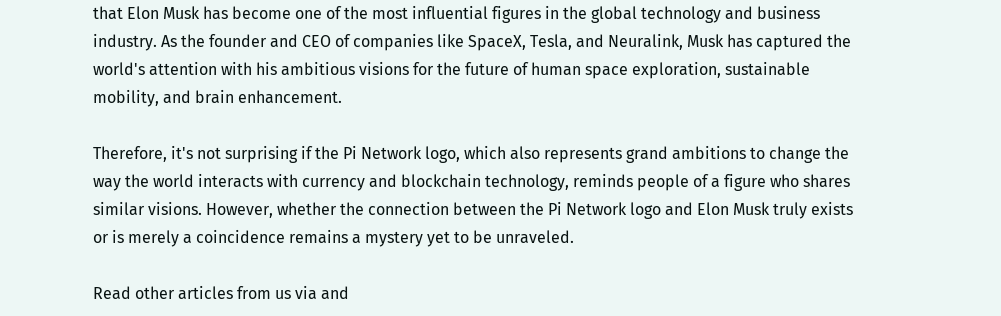that Elon Musk has become one of the most influential figures in the global technology and business industry. As the founder and CEO of companies like SpaceX, Tesla, and Neuralink, Musk has captured the world's attention with his ambitious visions for the future of human space exploration, sustainable mobility, and brain enhancement.

Therefore, it's not surprising if the Pi Network logo, which also represents grand ambitions to change the way the world interacts with currency and blockchain technology, reminds people of a figure who shares similar visions. However, whether the connection between the Pi Network logo and Elon Musk truly exists or is merely a coincidence remains a mystery yet to be unraveled.

Read other articles from us via and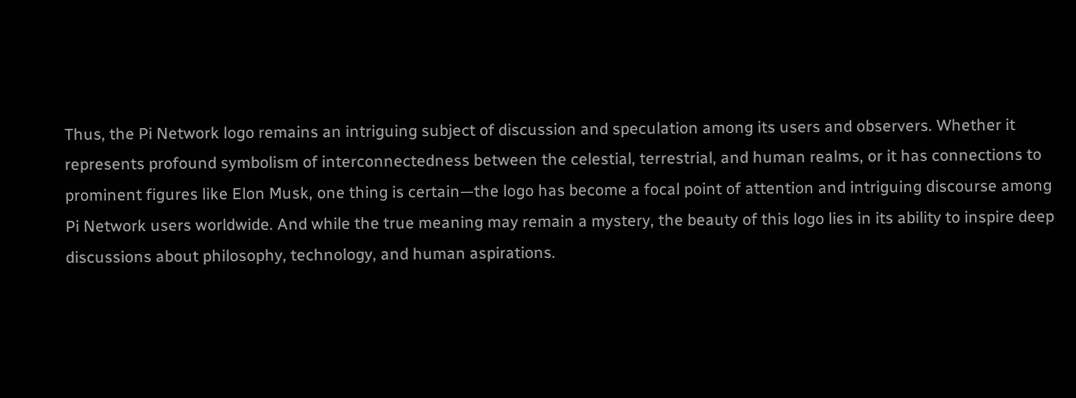Thus, the Pi Network logo remains an intriguing subject of discussion and speculation among its users and observers. Whether it represents profound symbolism of interconnectedness between the celestial, terrestrial, and human realms, or it has connections to prominent figures like Elon Musk, one thing is certain—the logo has become a focal point of attention and intriguing discourse among Pi Network users worldwide. And while the true meaning may remain a mystery, the beauty of this logo lies in its ability to inspire deep discussions about philosophy, technology, and human aspirations.